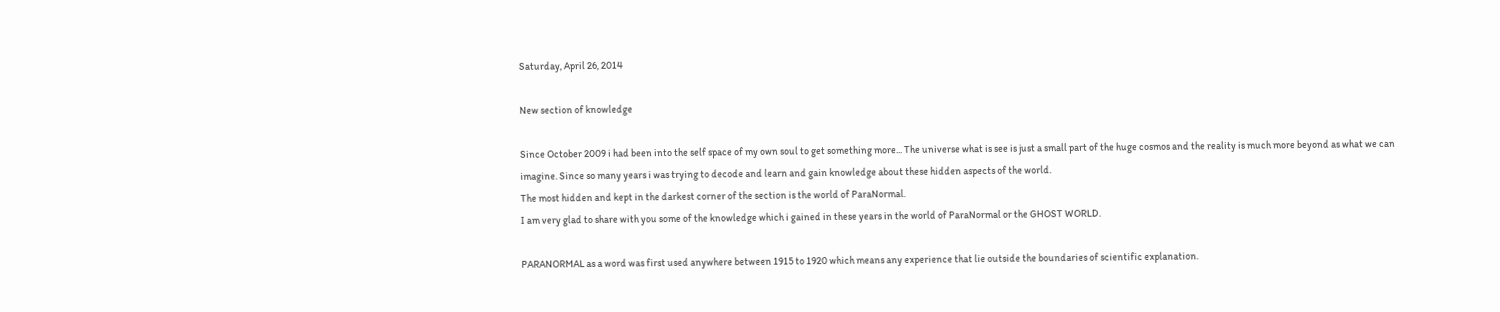Saturday, April 26, 2014

New section of knowledge

Since October 2009 i had been into the self space of my own soul to get something more... The universe what is see is just a small part of the huge cosmos and the reality is much more beyond as what we can imagine. Since so many years i was trying to decode and learn and gain knowledge about these hidden aspects of the world.
The most hidden and kept in the darkest corner of the section is the world of ParaNormal.
I am very glad to share with you some of the knowledge which i gained in these years in the world of ParaNormal or the GHOST WORLD.

PARANORMAL as a word was first used anywhere between 1915 to 1920 which means any experience that lie outside the boundaries of scientific explanation.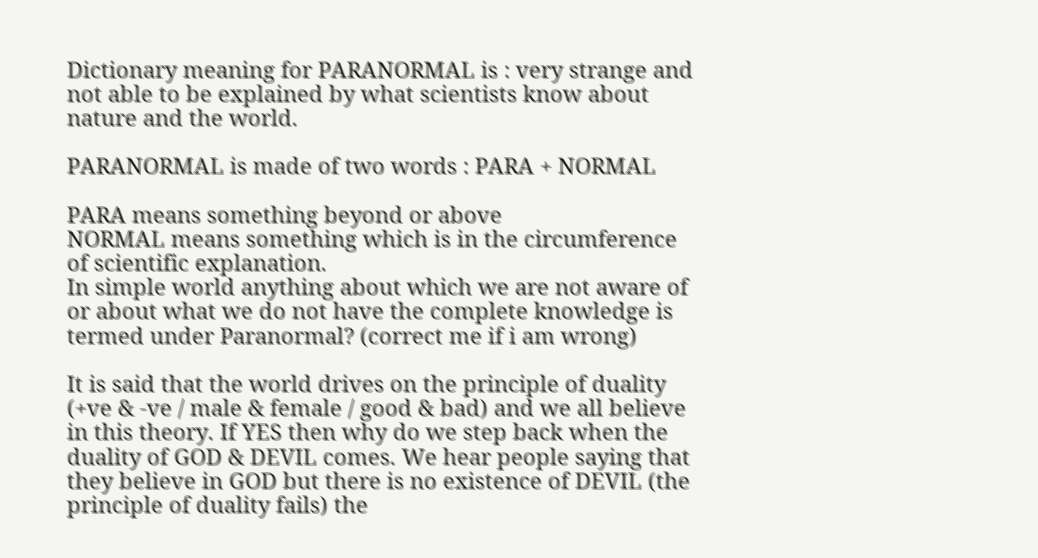Dictionary meaning for PARANORMAL is : very strange and not able to be explained by what scientists know about nature and the world.

PARANORMAL is made of two words : PARA + NORMAL

PARA means something beyond or above
NORMAL means something which is in the circumference of scientific explanation.
In simple world anything about which we are not aware of or about what we do not have the complete knowledge is termed under Paranormal? (correct me if i am wrong)

It is said that the world drives on the principle of duality (+ve & -ve / male & female / good & bad) and we all believe in this theory. If YES then why do we step back when the duality of GOD & DEVIL comes. We hear people saying that they believe in GOD but there is no existence of DEVIL (the principle of duality fails) the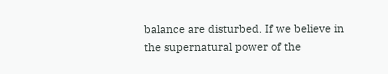balance are disturbed. If we believe in the supernatural power of the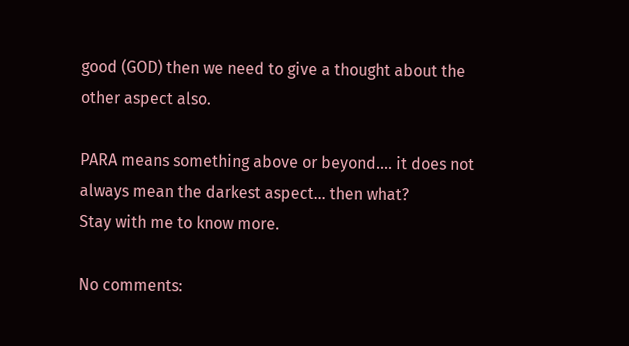good (GOD) then we need to give a thought about the other aspect also.

PARA means something above or beyond.... it does not always mean the darkest aspect... then what?
Stay with me to know more.

No comments: